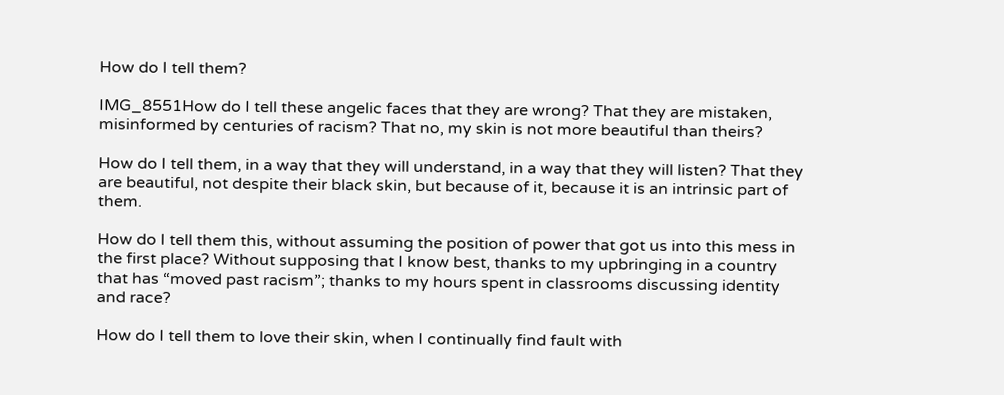How do I tell them?

IMG_8551How do I tell these angelic faces that they are wrong? That they are mistaken, misinformed by centuries of racism? That no, my skin is not more beautiful than theirs?

How do I tell them, in a way that they will understand, in a way that they will listen? That they are beautiful, not despite their black skin, but because of it, because it is an intrinsic part of them.

How do I tell them this, without assuming the position of power that got us into this mess in the first place? Without supposing that I know best, thanks to my upbringing in a country that has “moved past racism”; thanks to my hours spent in classrooms discussing identity and race?

How do I tell them to love their skin, when I continually find fault with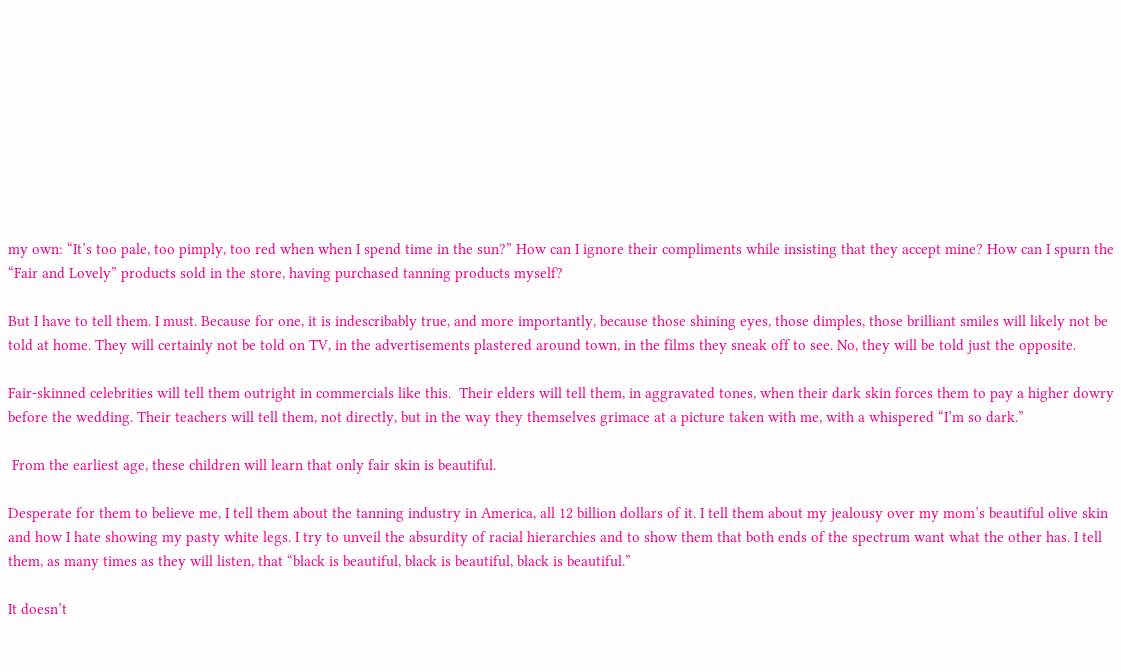my own: “It’s too pale, too pimply, too red when when I spend time in the sun?” How can I ignore their compliments while insisting that they accept mine? How can I spurn the “Fair and Lovely” products sold in the store, having purchased tanning products myself?

But I have to tell them. I must. Because for one, it is indescribably true, and more importantly, because those shining eyes, those dimples, those brilliant smiles will likely not be told at home. They will certainly not be told on TV, in the advertisements plastered around town, in the films they sneak off to see. No, they will be told just the opposite.

Fair-skinned celebrities will tell them outright in commercials like this.  Their elders will tell them, in aggravated tones, when their dark skin forces them to pay a higher dowry before the wedding. Their teachers will tell them, not directly, but in the way they themselves grimace at a picture taken with me, with a whispered “I’m so dark.”

 From the earliest age, these children will learn that only fair skin is beautiful.

Desperate for them to believe me, I tell them about the tanning industry in America, all 12 billion dollars of it. I tell them about my jealousy over my mom’s beautiful olive skin and how I hate showing my pasty white legs. I try to unveil the absurdity of racial hierarchies and to show them that both ends of the spectrum want what the other has. I tell them, as many times as they will listen, that “black is beautiful, black is beautiful, black is beautiful.”

It doesn’t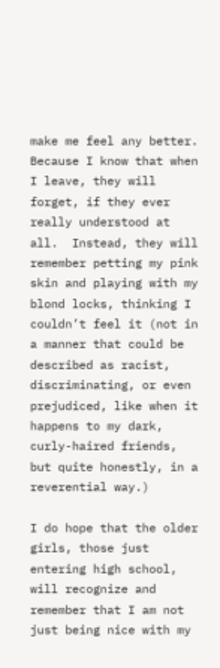make me feel any better. Because I know that when I leave, they will forget, if they ever really understood at all.  Instead, they will remember petting my pink skin and playing with my blond locks, thinking I couldn’t feel it (not in a manner that could be described as racist, discriminating, or even prejudiced, like when it happens to my dark, curly-haired friends, but quite honestly, in a reverential way.)

I do hope that the older girls, those just entering high school, will recognize and remember that I am not just being nice with my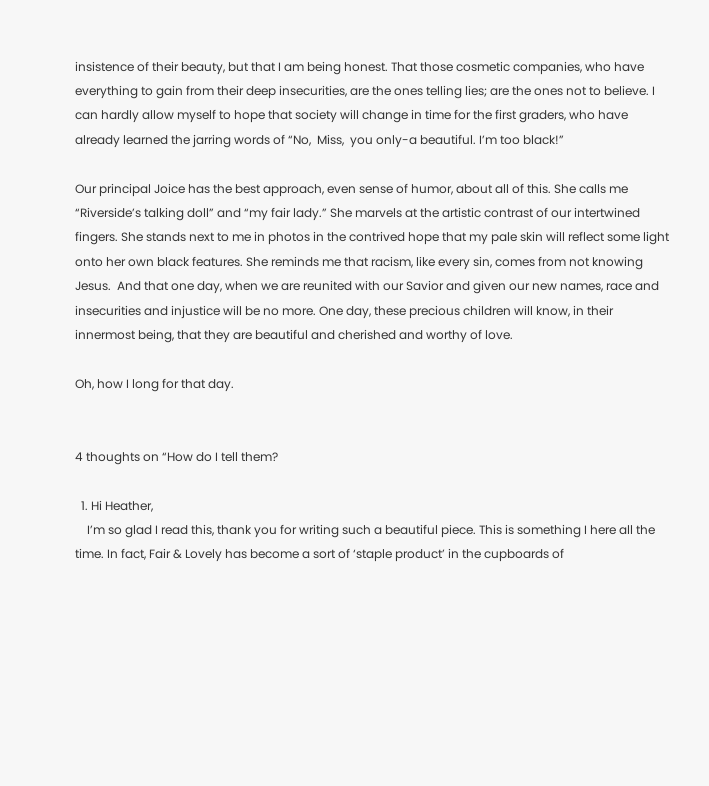insistence of their beauty, but that I am being honest. That those cosmetic companies, who have everything to gain from their deep insecurities, are the ones telling lies; are the ones not to believe. I can hardly allow myself to hope that society will change in time for the first graders, who have already learned the jarring words of “No,  Miss,  you only-a beautiful. I’m too black!”

Our principal Joice has the best approach, even sense of humor, about all of this. She calls me “Riverside’s talking doll” and “my fair lady.” She marvels at the artistic contrast of our intertwined fingers. She stands next to me in photos in the contrived hope that my pale skin will reflect some light onto her own black features. She reminds me that racism, like every sin, comes from not knowing Jesus.  And that one day, when we are reunited with our Savior and given our new names, race and insecurities and injustice will be no more. One day, these precious children will know, in their innermost being, that they are beautiful and cherished and worthy of love.

Oh, how I long for that day.


4 thoughts on “How do I tell them?

  1. Hi Heather,
    I’m so glad I read this, thank you for writing such a beautiful piece. This is something I here all the time. In fact, Fair & Lovely has become a sort of ‘staple product’ in the cupboards of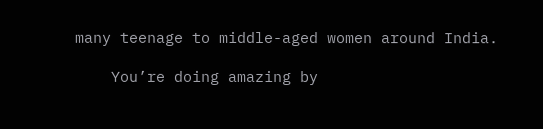many teenage to middle-aged women around India.

    You’re doing amazing by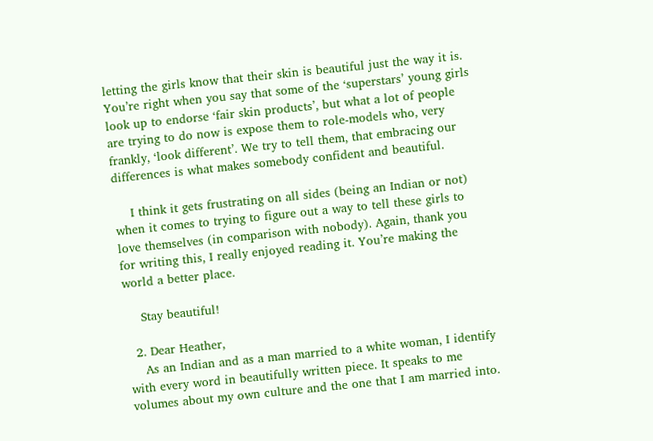letting the girls know that their skin is beautiful just the way it is. You’re right when you say that some of the ‘superstars’ young girls look up to endorse ‘fair skin products’, but what a lot of people are trying to do now is expose them to role-models who, very frankly, ‘look different’. We try to tell them, that embracing our differences is what makes somebody confident and beautiful.

    I think it gets frustrating on all sides (being an Indian or not) when it comes to trying to figure out a way to tell these girls to love themselves (in comparison with nobody). Again, thank you for writing this, I really enjoyed reading it. You’re making the world a better place.

    Stay beautiful!

  2. Dear Heather,
    As an Indian and as a man married to a white woman, I identify with every word in beautifully written piece. It speaks to me volumes about my own culture and the one that I am married into.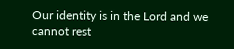Our identity is in the Lord and we cannot rest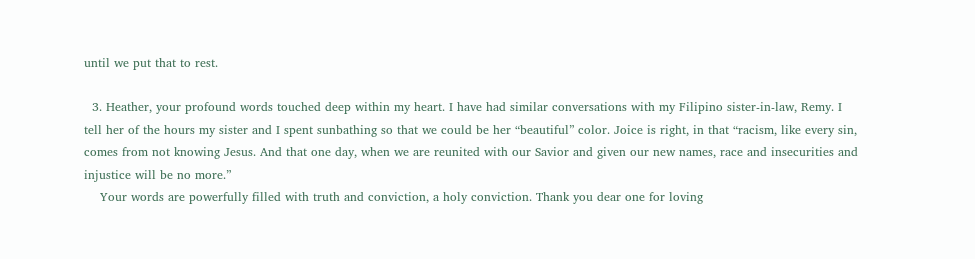until we put that to rest.

  3. Heather, your profound words touched deep within my heart. I have had similar conversations with my Filipino sister-in-law, Remy. I tell her of the hours my sister and I spent sunbathing so that we could be her “beautiful” color. Joice is right, in that “racism, like every sin, comes from not knowing Jesus. And that one day, when we are reunited with our Savior and given our new names, race and insecurities and injustice will be no more.”
    Your words are powerfully filled with truth and conviction, a holy conviction. Thank you dear one for loving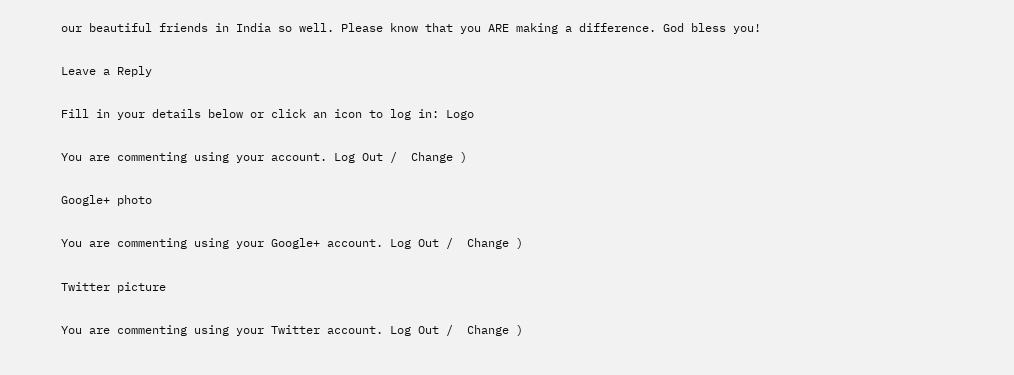our beautiful friends in India so well. Please know that you ARE making a difference. God bless you!

Leave a Reply

Fill in your details below or click an icon to log in: Logo

You are commenting using your account. Log Out /  Change )

Google+ photo

You are commenting using your Google+ account. Log Out /  Change )

Twitter picture

You are commenting using your Twitter account. Log Out /  Change )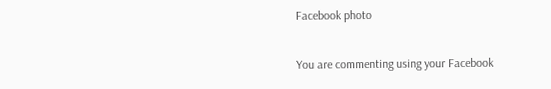Facebook photo

You are commenting using your Facebook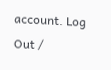account. Log Out /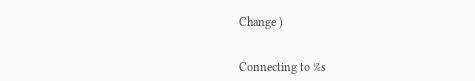Change )


Connecting to %s